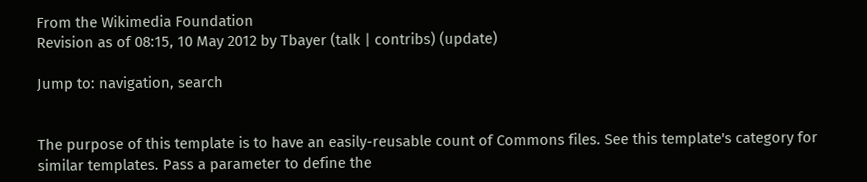From the Wikimedia Foundation
Revision as of 08:15, 10 May 2012 by Tbayer (talk | contribs) (update)

Jump to: navigation, search


The purpose of this template is to have an easily-reusable count of Commons files. See this template's category for similar templates. Pass a parameter to define the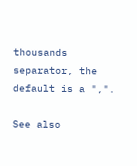thousands separator, the default is a ",".

See also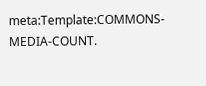meta:Template:COMMONS-MEDIA-COUNT.